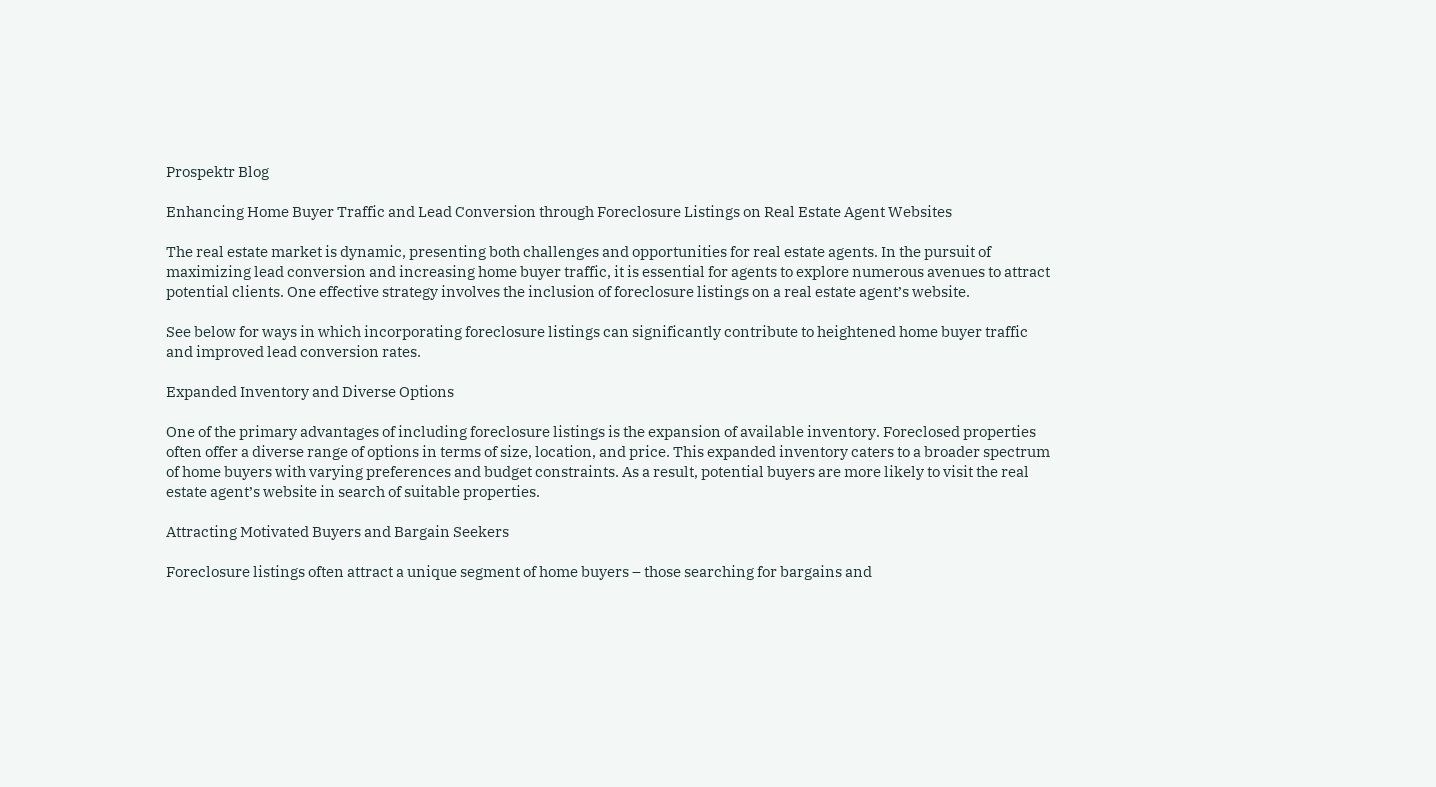Prospektr Blog

Enhancing Home Buyer Traffic and Lead Conversion through Foreclosure Listings on Real Estate Agent Websites

The real estate market is dynamic, presenting both challenges and opportunities for real estate agents. In the pursuit of maximizing lead conversion and increasing home buyer traffic, it is essential for agents to explore numerous avenues to attract potential clients. One effective strategy involves the inclusion of foreclosure listings on a real estate agent’s website.

See below for ways in which incorporating foreclosure listings can significantly contribute to heightened home buyer traffic and improved lead conversion rates.

Expanded Inventory and Diverse Options

One of the primary advantages of including foreclosure listings is the expansion of available inventory. Foreclosed properties often offer a diverse range of options in terms of size, location, and price. This expanded inventory caters to a broader spectrum of home buyers with varying preferences and budget constraints. As a result, potential buyers are more likely to visit the real estate agent’s website in search of suitable properties.

Attracting Motivated Buyers and Bargain Seekers

Foreclosure listings often attract a unique segment of home buyers – those searching for bargains and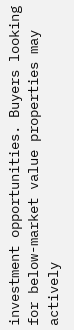investment opportunities. Buyers looking for below-market value properties may actively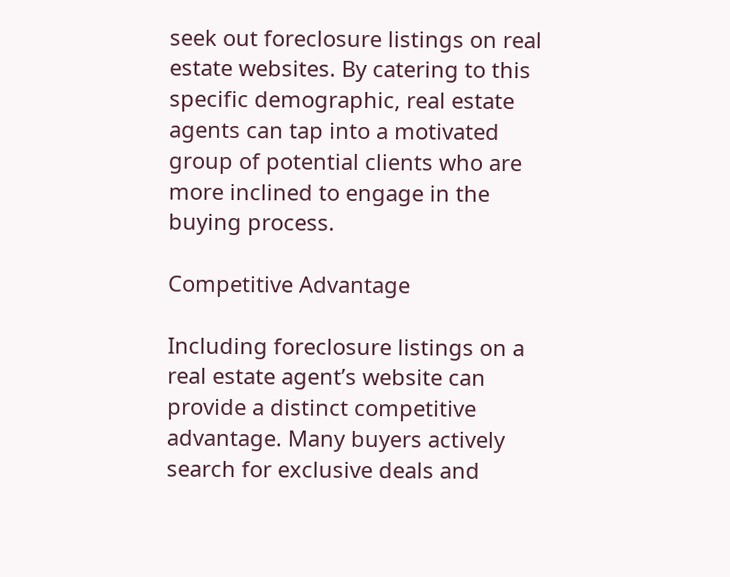seek out foreclosure listings on real estate websites. By catering to this specific demographic, real estate agents can tap into a motivated group of potential clients who are more inclined to engage in the buying process.

Competitive Advantage

Including foreclosure listings on a real estate agent’s website can provide a distinct competitive advantage. Many buyers actively search for exclusive deals and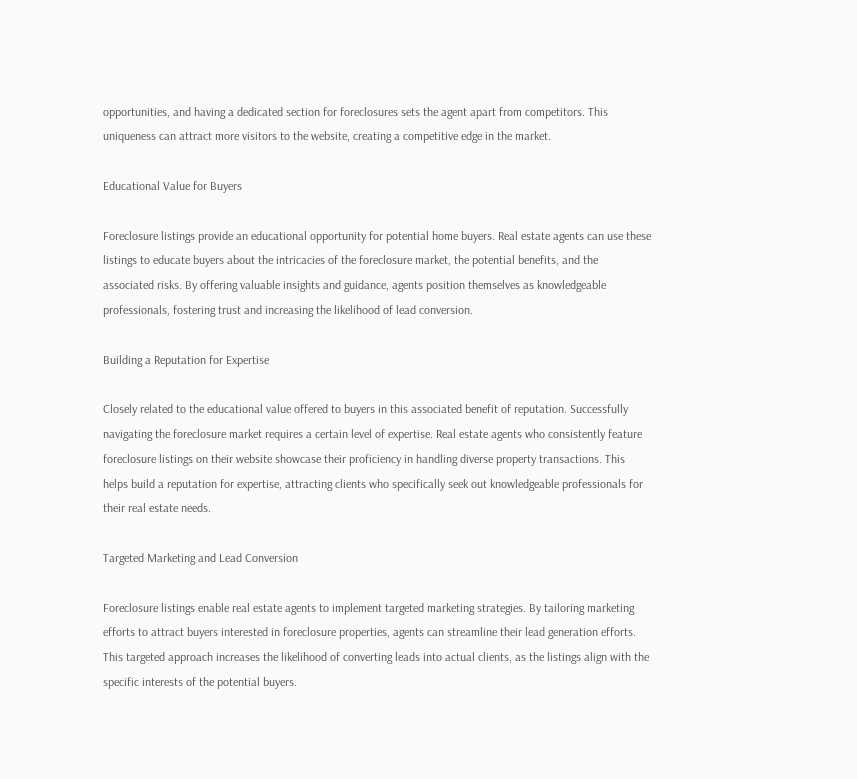opportunities, and having a dedicated section for foreclosures sets the agent apart from competitors. This uniqueness can attract more visitors to the website, creating a competitive edge in the market.

Educational Value for Buyers

Foreclosure listings provide an educational opportunity for potential home buyers. Real estate agents can use these listings to educate buyers about the intricacies of the foreclosure market, the potential benefits, and the associated risks. By offering valuable insights and guidance, agents position themselves as knowledgeable professionals, fostering trust and increasing the likelihood of lead conversion.

Building a Reputation for Expertise

Closely related to the educational value offered to buyers in this associated benefit of reputation. Successfully navigating the foreclosure market requires a certain level of expertise. Real estate agents who consistently feature foreclosure listings on their website showcase their proficiency in handling diverse property transactions. This helps build a reputation for expertise, attracting clients who specifically seek out knowledgeable professionals for their real estate needs.

Targeted Marketing and Lead Conversion

Foreclosure listings enable real estate agents to implement targeted marketing strategies. By tailoring marketing efforts to attract buyers interested in foreclosure properties, agents can streamline their lead generation efforts. This targeted approach increases the likelihood of converting leads into actual clients, as the listings align with the specific interests of the potential buyers.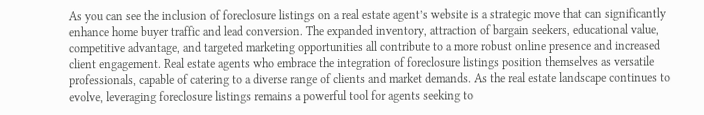As you can see the inclusion of foreclosure listings on a real estate agent’s website is a strategic move that can significantly enhance home buyer traffic and lead conversion. The expanded inventory, attraction of bargain seekers, educational value, competitive advantage, and targeted marketing opportunities all contribute to a more robust online presence and increased client engagement. Real estate agents who embrace the integration of foreclosure listings position themselves as versatile professionals, capable of catering to a diverse range of clients and market demands. As the real estate landscape continues to evolve, leveraging foreclosure listings remains a powerful tool for agents seeking to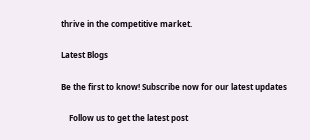thrive in the competitive market.

Latest Blogs

Be the first to know! Subscribe now for our latest updates

    Follow us to get the latest post